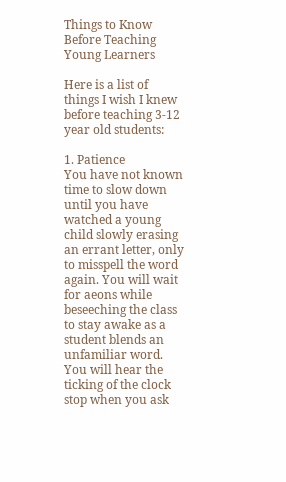Things to Know Before Teaching Young Learners

Here is a list of things I wish I knew before teaching 3-12 year old students:

1. Patience
You have not known time to slow down until you have watched a young child slowly erasing an errant letter, only to misspell the word again. You will wait for aeons while beseeching the class to stay awake as a student blends an unfamiliar word. You will hear the ticking of the clock stop when you ask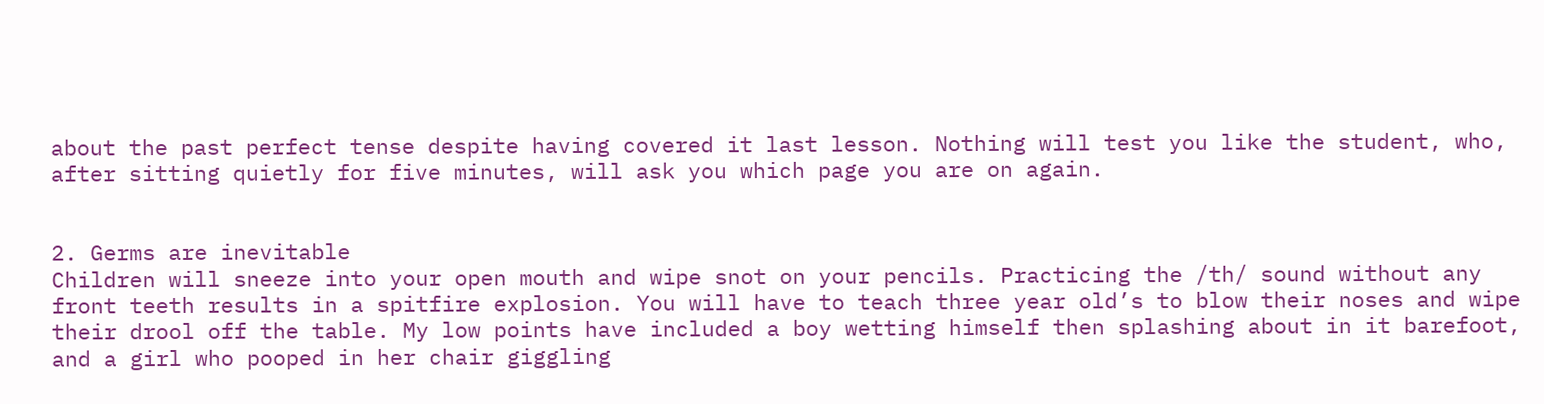about the past perfect tense despite having covered it last lesson. Nothing will test you like the student, who, after sitting quietly for five minutes, will ask you which page you are on again.


2. Germs are inevitable
Children will sneeze into your open mouth and wipe snot on your pencils. Practicing the /th/ sound without any front teeth results in a spitfire explosion. You will have to teach three year old’s to blow their noses and wipe their drool off the table. My low points have included a boy wetting himself then splashing about in it barefoot, and a girl who pooped in her chair giggling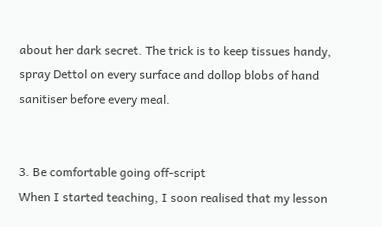about her dark secret. The trick is to keep tissues handy, spray Dettol on every surface and dollop blobs of hand sanitiser before every meal.


3. Be comfortable going off-script
When I started teaching, I soon realised that my lesson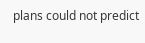plans could not predict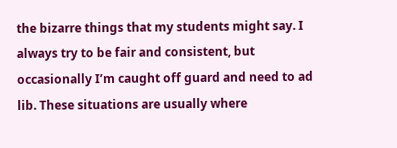the bizarre things that my students might say. I always try to be fair and consistent, but occasionally I’m caught off guard and need to ad lib. These situations are usually where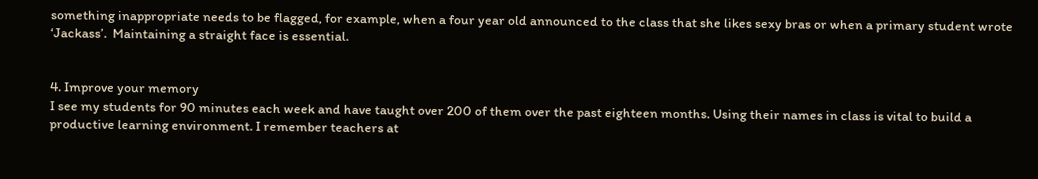something inappropriate needs to be flagged, for example, when a four year old announced to the class that she likes sexy bras or when a primary student wrote ‘Jackass’.  Maintaining a straight face is essential.


4. Improve your memory
I see my students for 90 minutes each week and have taught over 200 of them over the past eighteen months. Using their names in class is vital to build a productive learning environment. I remember teachers at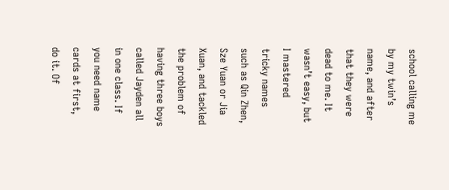school calling me by my twin’s name, and after that they were dead to me. It wasn’t easy, but I mastered tricky names such as Qin Zhen, Sze Yuan or Jia Xuan, and tackled the problem of having three boys called Jayden all in one class. If you need name cards at first, do it. Of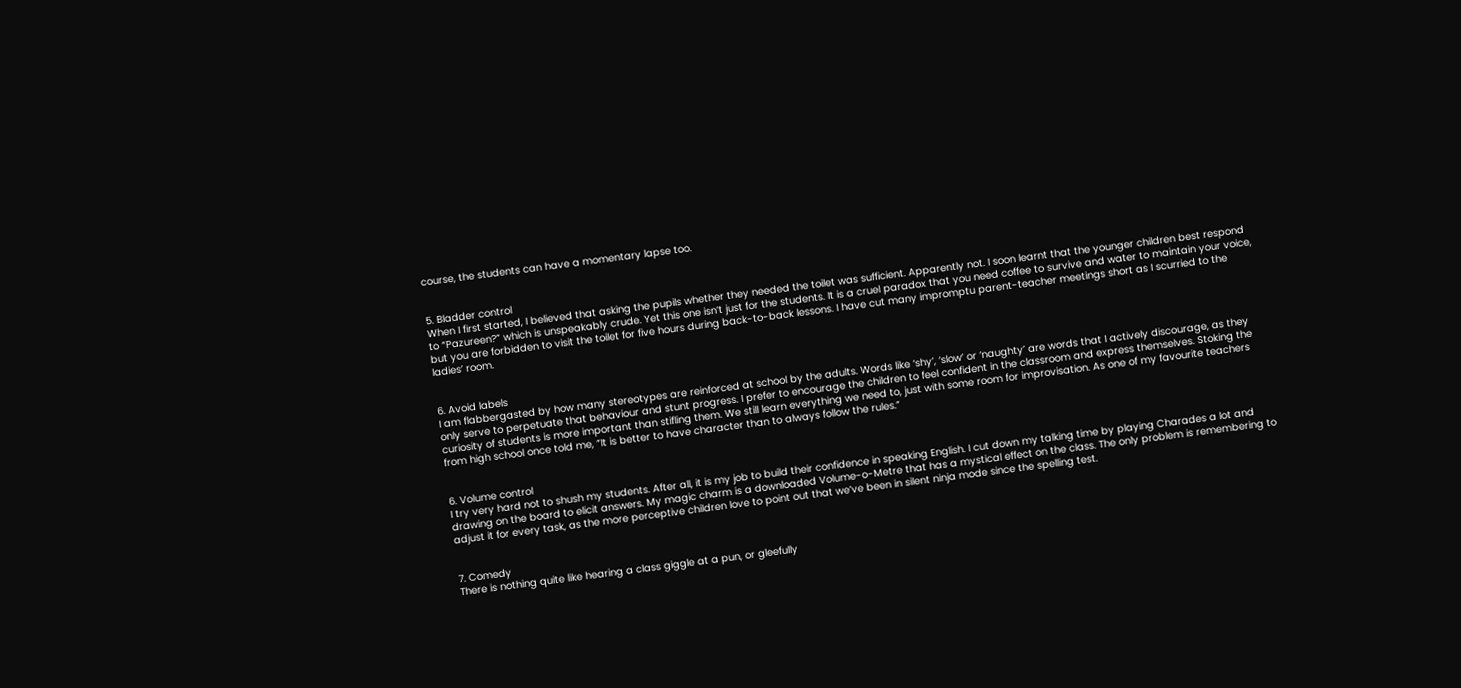course, the students can have a momentary lapse too.


5. Bladder control
When I first started, I believed that asking the pupils whether they needed the toilet was sufficient. Apparently not. I soon learnt that the younger children best respond to “Pazureen?” which is unspeakably crude. Yet this one isn’t just for the students. It is a cruel paradox that you need coffee to survive and water to maintain your voice, but you are forbidden to visit the toilet for five hours during back-to-back lessons. I have cut many impromptu parent-teacher meetings short as I scurried to the ladies’ room.


6. Avoid labels
I am flabbergasted by how many stereotypes are reinforced at school by the adults. Words like ‘shy’, ‘slow’ or ‘naughty’ are words that I actively discourage, as they only serve to perpetuate that behaviour and stunt progress. I prefer to encourage the children to feel confident in the classroom and express themselves. Stoking the curiosity of students is more important than stifling them. We still learn everything we need to, just with some room for improvisation. As one of my favourite teachers from high school once told me, “It is better to have character than to always follow the rules.”


6. Volume control
I try very hard not to shush my students. After all, it is my job to build their confidence in speaking English. I cut down my talking time by playing Charades a lot and drawing on the board to elicit answers. My magic charm is a downloaded Volume-o-Metre that has a mystical effect on the class. The only problem is remembering to adjust it for every task, as the more perceptive children love to point out that we’ve been in silent ninja mode since the spelling test.


7. Comedy
There is nothing quite like hearing a class giggle at a pun, or gleefully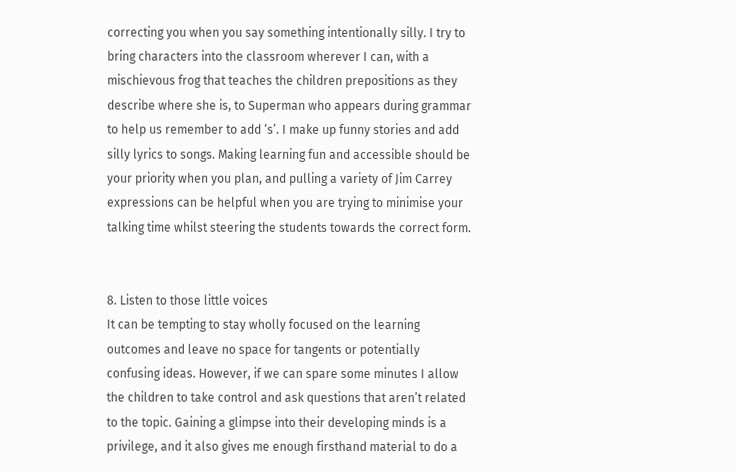correcting you when you say something intentionally silly. I try to bring characters into the classroom wherever I can, with a mischievous frog that teaches the children prepositions as they describe where she is, to Superman who appears during grammar to help us remember to add ‘s’. I make up funny stories and add silly lyrics to songs. Making learning fun and accessible should be your priority when you plan, and pulling a variety of Jim Carrey expressions can be helpful when you are trying to minimise your talking time whilst steering the students towards the correct form.


8. Listen to those little voices
It can be tempting to stay wholly focused on the learning outcomes and leave no space for tangents or potentially confusing ideas. However, if we can spare some minutes I allow the children to take control and ask questions that aren’t related to the topic. Gaining a glimpse into their developing minds is a privilege, and it also gives me enough firsthand material to do a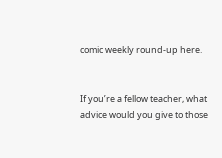comic weekly round-up here.


If you’re a fellow teacher, what advice would you give to those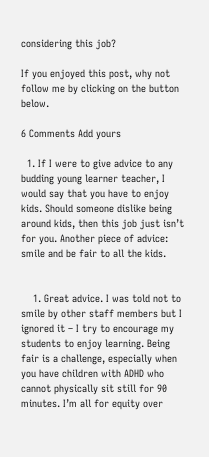considering this job?

If you enjoyed this post, why not follow me by clicking on the button below.

6 Comments Add yours

  1. If I were to give advice to any budding young learner teacher, I would say that you have to enjoy kids. Should someone dislike being around kids, then this job just isn’t for you. Another piece of advice: smile and be fair to all the kids.


    1. Great advice. I was told not to smile by other staff members but I ignored it – I try to encourage my students to enjoy learning. Being fair is a challenge, especially when you have children with ADHD who cannot physically sit still for 90 minutes. I’m all for equity over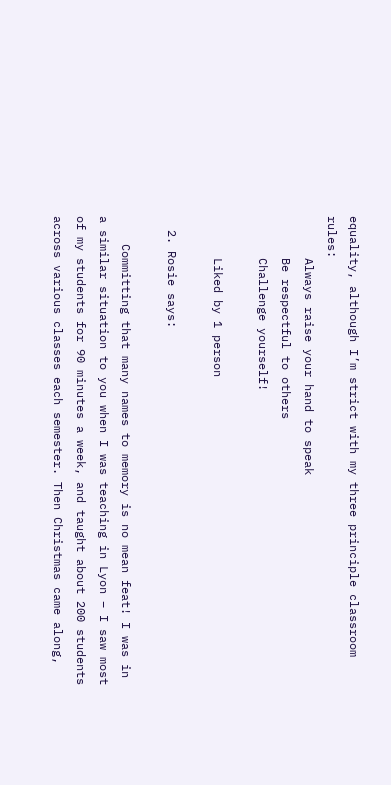equality, although I’m strict with my three principle classroom rules:
      Always raise your hand to speak
      Be respectful to others
      Challenge yourself!

      Liked by 1 person

  2. Rosie says:

    Committing that many names to memory is no mean feat! I was in a similar situation to you when I was teaching in Lyon – I saw most of my students for 90 minutes a week, and taught about 200 students across various classes each semester. Then Christmas came along,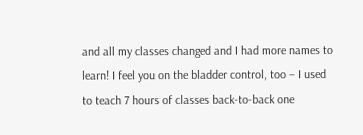and all my classes changed and I had more names to learn! I feel you on the bladder control, too – I used to teach 7 hours of classes back-to-back one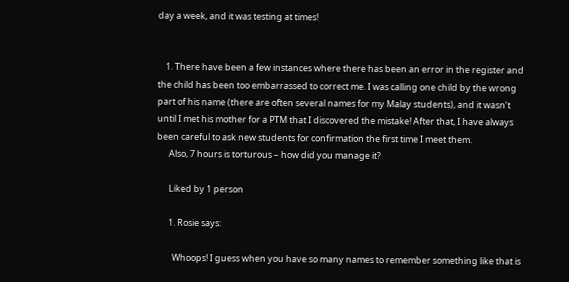day a week, and it was testing at times!


    1. There have been a few instances where there has been an error in the register and the child has been too embarrassed to correct me. I was calling one child by the wrong part of his name (there are often several names for my Malay students), and it wasn’t until I met his mother for a PTM that I discovered the mistake! After that, I have always been careful to ask new students for confirmation the first time I meet them.
      Also, 7 hours is torturous – how did you manage it?

      Liked by 1 person

      1. Rosie says:

        Whoops! I guess when you have so many names to remember something like that is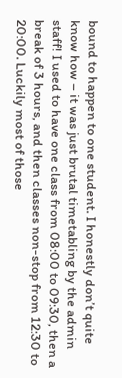bound to happen to one student. I honestly don’t quite know how – it was just brutal timetabling by the admin staff! I used to have one class from 08:00 to 09:30, then a break of 3 hours, and then classes non-stop from 12:30 to 20:00. Luckily most of those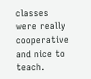classes were really cooperative and nice to teach.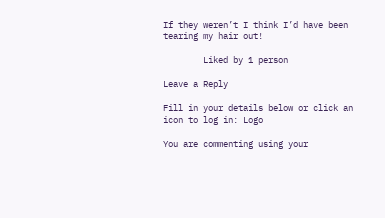If they weren’t I think I’d have been tearing my hair out!

        Liked by 1 person

Leave a Reply

Fill in your details below or click an icon to log in: Logo

You are commenting using your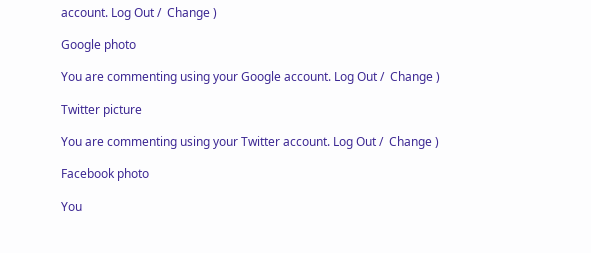account. Log Out /  Change )

Google photo

You are commenting using your Google account. Log Out /  Change )

Twitter picture

You are commenting using your Twitter account. Log Out /  Change )

Facebook photo

You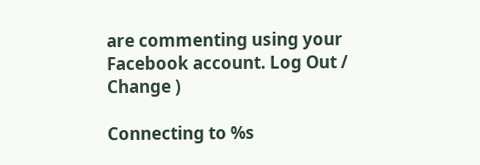are commenting using your Facebook account. Log Out /  Change )

Connecting to %s